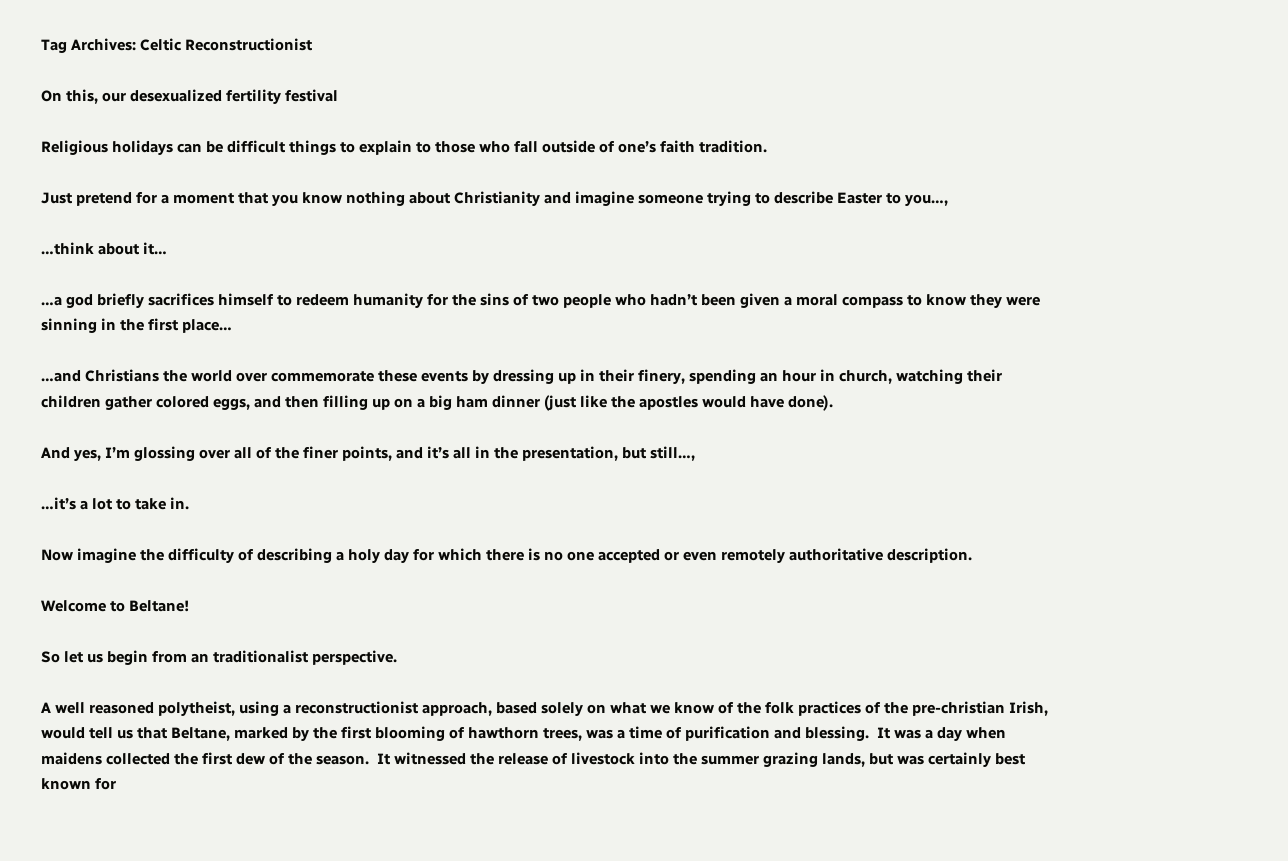Tag Archives: Celtic Reconstructionist

On this, our desexualized fertility festival

Religious holidays can be difficult things to explain to those who fall outside of one’s faith tradition.

Just pretend for a moment that you know nothing about Christianity and imagine someone trying to describe Easter to you…,

…think about it…

…a god briefly sacrifices himself to redeem humanity for the sins of two people who hadn’t been given a moral compass to know they were sinning in the first place…

…and Christians the world over commemorate these events by dressing up in their finery, spending an hour in church, watching their children gather colored eggs, and then filling up on a big ham dinner (just like the apostles would have done).

And yes, I’m glossing over all of the finer points, and it’s all in the presentation, but still…,

…it’s a lot to take in.

Now imagine the difficulty of describing a holy day for which there is no one accepted or even remotely authoritative description.

Welcome to Beltane!

So let us begin from an traditionalist perspective.

A well reasoned polytheist, using a reconstructionist approach, based solely on what we know of the folk practices of the pre-christian Irish, would tell us that Beltane, marked by the first blooming of hawthorn trees, was a time of purification and blessing.  It was a day when maidens collected the first dew of the season.  It witnessed the release of livestock into the summer grazing lands, but was certainly best known for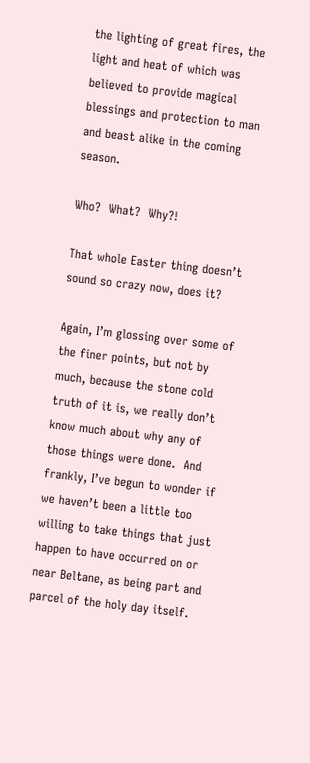the lighting of great fires, the light and heat of which was believed to provide magical blessings and protection to man and beast alike in the coming season.

Who?  What?  Why?!

That whole Easter thing doesn’t sound so crazy now, does it?

Again, I’m glossing over some of the finer points, but not by much, because the stone cold truth of it is, we really don’t know much about why any of those things were done.  And frankly, I’ve begun to wonder if we haven’t been a little too willing to take things that just happen to have occurred on or near Beltane, as being part and parcel of the holy day itself.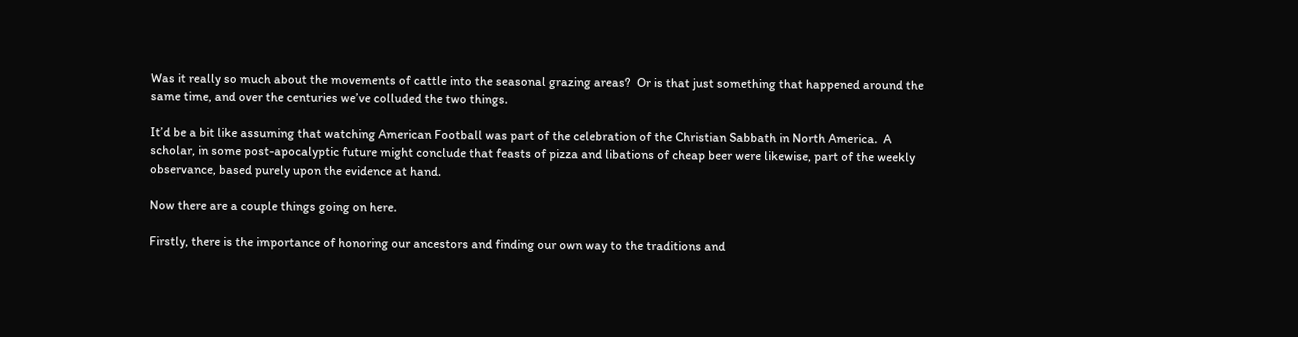Was it really so much about the movements of cattle into the seasonal grazing areas?  Or is that just something that happened around the same time, and over the centuries we’ve colluded the two things.

It’d be a bit like assuming that watching American Football was part of the celebration of the Christian Sabbath in North America.  A scholar, in some post-apocalyptic future might conclude that feasts of pizza and libations of cheap beer were likewise, part of the weekly observance, based purely upon the evidence at hand.

Now there are a couple things going on here.

Firstly, there is the importance of honoring our ancestors and finding our own way to the traditions and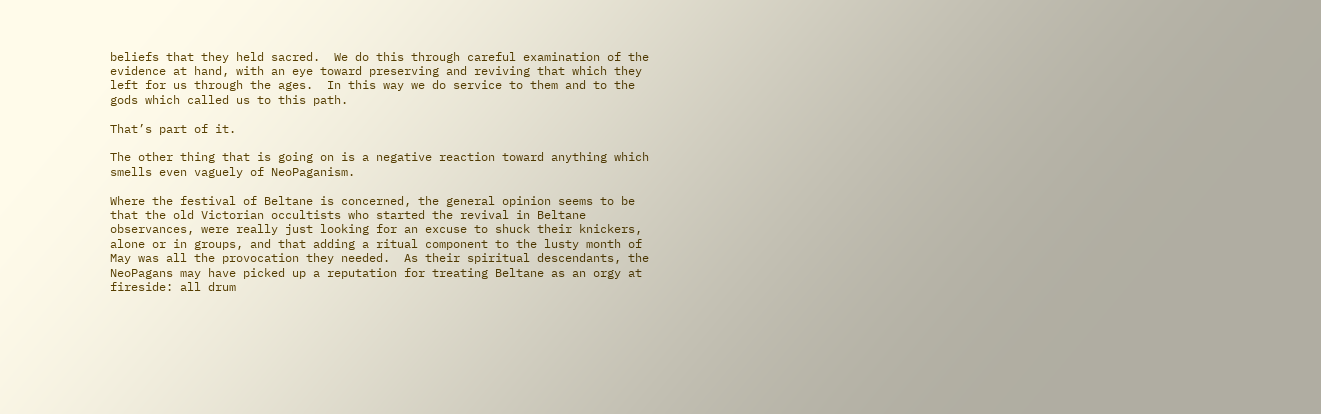beliefs that they held sacred.  We do this through careful examination of the evidence at hand, with an eye toward preserving and reviving that which they left for us through the ages.  In this way we do service to them and to the gods which called us to this path.

That’s part of it.

The other thing that is going on is a negative reaction toward anything which smells even vaguely of NeoPaganism.

Where the festival of Beltane is concerned, the general opinion seems to be that the old Victorian occultists who started the revival in Beltane observances, were really just looking for an excuse to shuck their knickers, alone or in groups, and that adding a ritual component to the lusty month of May was all the provocation they needed.  As their spiritual descendants, the NeoPagans may have picked up a reputation for treating Beltane as an orgy at fireside: all drum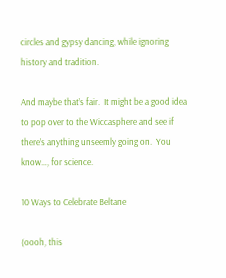circles and gypsy dancing, while ignoring history and tradition.

And maybe that’s fair.  It might be a good idea to pop over to the Wiccasphere and see if there’s anything unseemly going on.  You know…, for science.

10 Ways to Celebrate Beltane

(oooh, this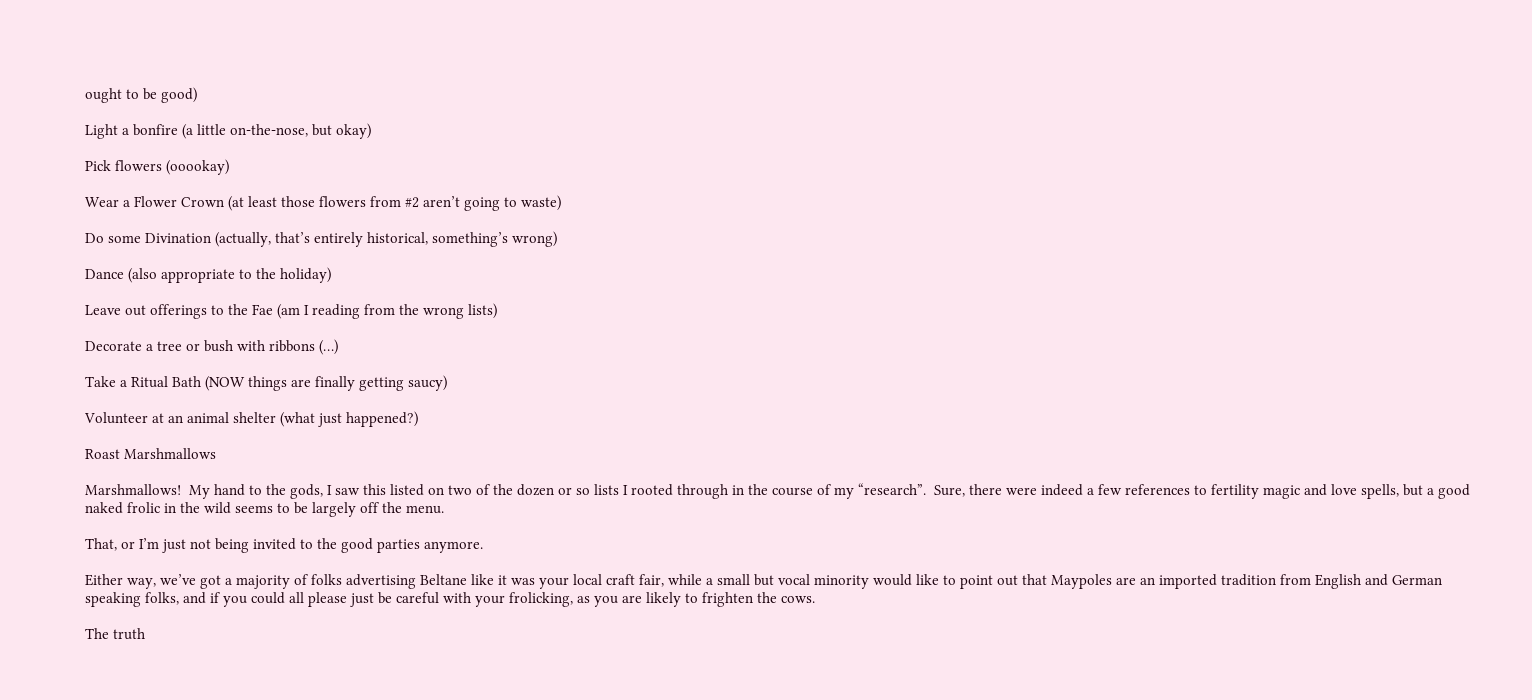ought to be good)

Light a bonfire (a little on-the-nose, but okay)

Pick flowers (ooookay)

Wear a Flower Crown (at least those flowers from #2 aren’t going to waste)

Do some Divination (actually, that’s entirely historical, something’s wrong)

Dance (also appropriate to the holiday)

Leave out offerings to the Fae (am I reading from the wrong lists)

Decorate a tree or bush with ribbons (…)

Take a Ritual Bath (NOW things are finally getting saucy)

Volunteer at an animal shelter (what just happened?)

Roast Marshmallows

Marshmallows!  My hand to the gods, I saw this listed on two of the dozen or so lists I rooted through in the course of my “research”.  Sure, there were indeed a few references to fertility magic and love spells, but a good naked frolic in the wild seems to be largely off the menu.

That, or I’m just not being invited to the good parties anymore.

Either way, we’ve got a majority of folks advertising Beltane like it was your local craft fair, while a small but vocal minority would like to point out that Maypoles are an imported tradition from English and German speaking folks, and if you could all please just be careful with your frolicking, as you are likely to frighten the cows.

The truth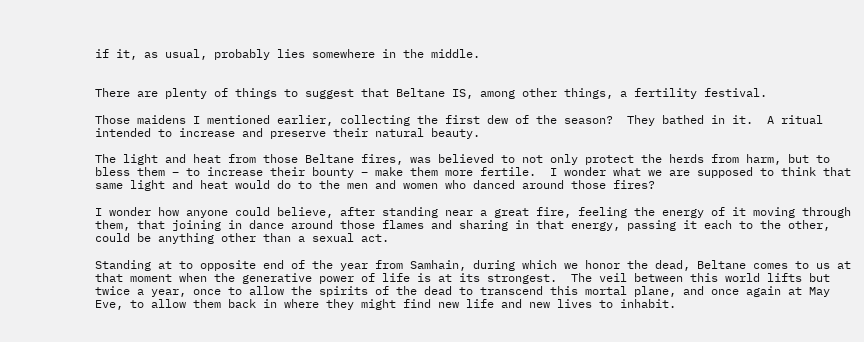if it, as usual, probably lies somewhere in the middle.


There are plenty of things to suggest that Beltane IS, among other things, a fertility festival.

Those maidens I mentioned earlier, collecting the first dew of the season?  They bathed in it.  A ritual intended to increase and preserve their natural beauty.

The light and heat from those Beltane fires, was believed to not only protect the herds from harm, but to bless them – to increase their bounty – make them more fertile.  I wonder what we are supposed to think that same light and heat would do to the men and women who danced around those fires?

I wonder how anyone could believe, after standing near a great fire, feeling the energy of it moving through them, that joining in dance around those flames and sharing in that energy, passing it each to the other, could be anything other than a sexual act.

Standing at to opposite end of the year from Samhain, during which we honor the dead, Beltane comes to us at that moment when the generative power of life is at its strongest.  The veil between this world lifts but twice a year, once to allow the spirits of the dead to transcend this mortal plane, and once again at May Eve, to allow them back in where they might find new life and new lives to inhabit.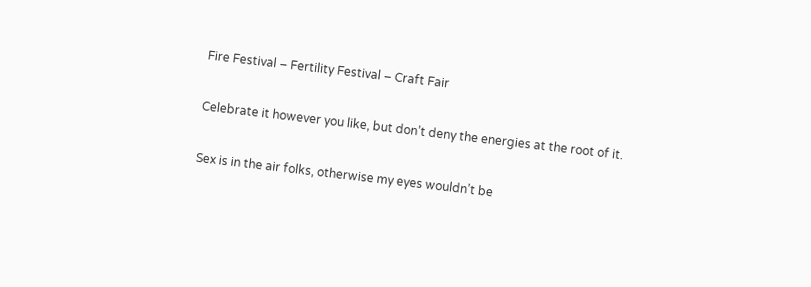Fire Festival – Fertility Festival – Craft Fair

Celebrate it however you like, but don’t deny the energies at the root of it.

Sex is in the air folks, otherwise my eyes wouldn’t be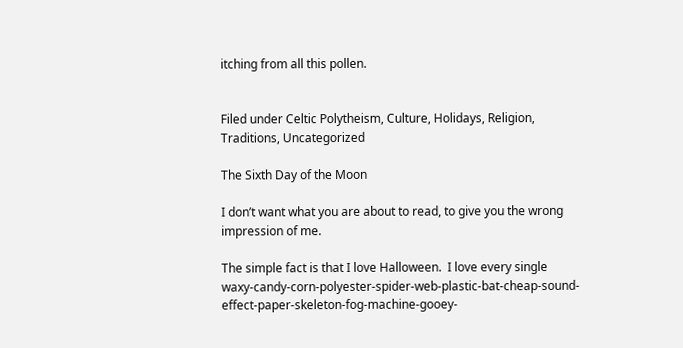itching from all this pollen.


Filed under Celtic Polytheism, Culture, Holidays, Religion, Traditions, Uncategorized

The Sixth Day of the Moon

I don’t want what you are about to read, to give you the wrong impression of me.

The simple fact is that I love Halloween.  I love every single waxy-candy-corn-polyester-spider-web-plastic-bat-cheap-sound-effect-paper-skeleton-fog-machine-gooey-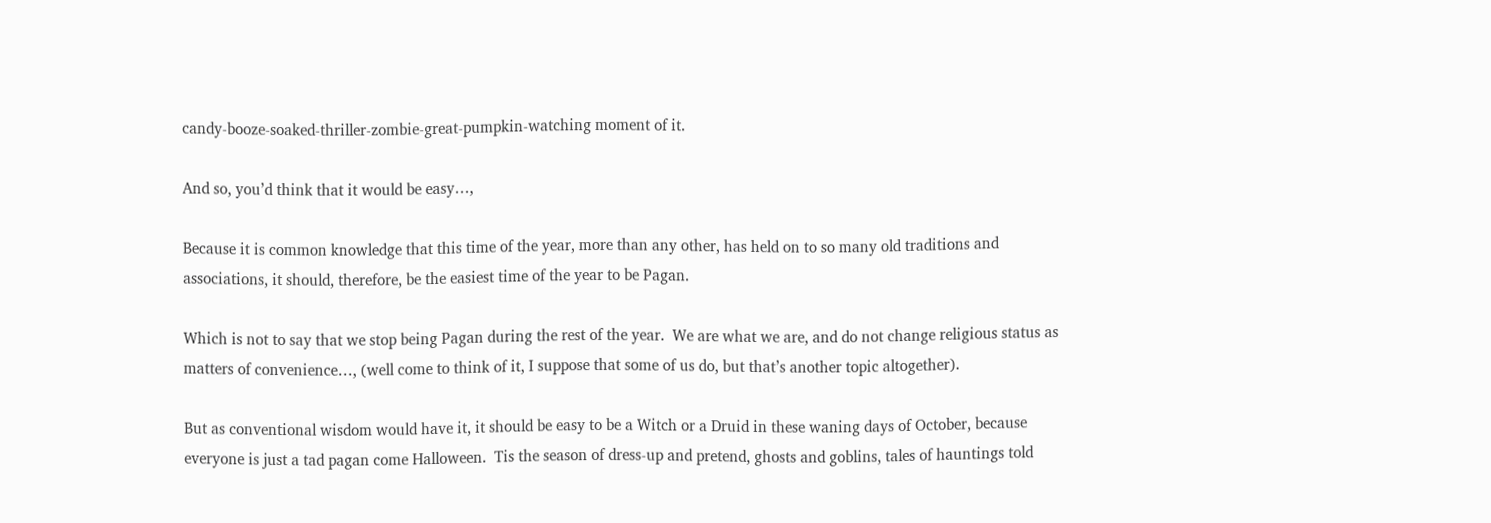candy-booze-soaked-thriller-zombie-great-pumpkin-watching moment of it.

And so, you’d think that it would be easy…,

Because it is common knowledge that this time of the year, more than any other, has held on to so many old traditions and associations, it should, therefore, be the easiest time of the year to be Pagan.

Which is not to say that we stop being Pagan during the rest of the year.  We are what we are, and do not change religious status as matters of convenience…, (well come to think of it, I suppose that some of us do, but that’s another topic altogether).

But as conventional wisdom would have it, it should be easy to be a Witch or a Druid in these waning days of October, because everyone is just a tad pagan come Halloween.  Tis the season of dress-up and pretend, ghosts and goblins, tales of hauntings told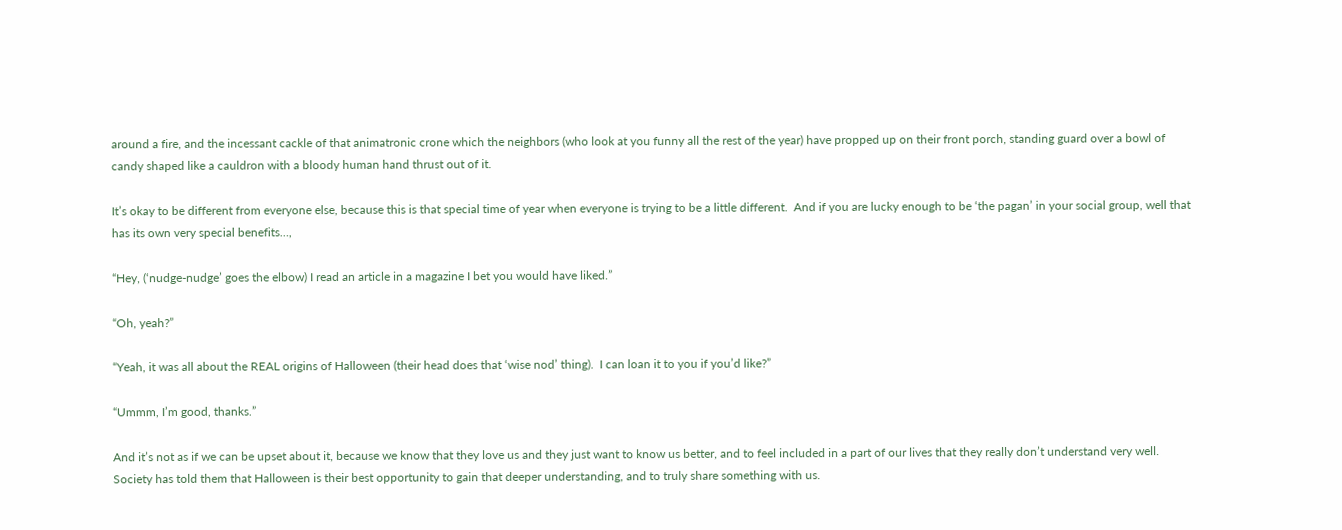around a fire, and the incessant cackle of that animatronic crone which the neighbors (who look at you funny all the rest of the year) have propped up on their front porch, standing guard over a bowl of candy shaped like a cauldron with a bloody human hand thrust out of it.

It’s okay to be different from everyone else, because this is that special time of year when everyone is trying to be a little different.  And if you are lucky enough to be ‘the pagan’ in your social group, well that has its own very special benefits…,

“Hey, (‘nudge-nudge’ goes the elbow) I read an article in a magazine I bet you would have liked.”

“Oh, yeah?”

“Yeah, it was all about the REAL origins of Halloween (their head does that ‘wise nod’ thing).  I can loan it to you if you’d like?”

“Ummm, I’m good, thanks.”

And it’s not as if we can be upset about it, because we know that they love us and they just want to know us better, and to feel included in a part of our lives that they really don’t understand very well.  Society has told them that Halloween is their best opportunity to gain that deeper understanding, and to truly share something with us.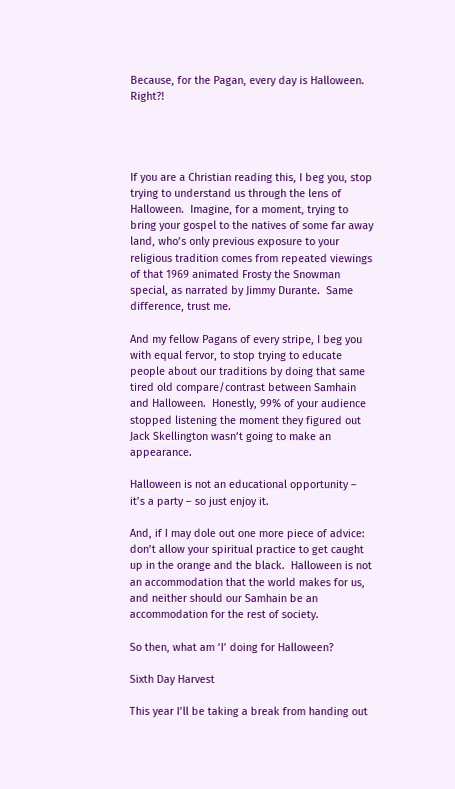Because, for the Pagan, every day is Halloween.  Right?!




If you are a Christian reading this, I beg you, stop trying to understand us through the lens of Halloween.  Imagine, for a moment, trying to bring your gospel to the natives of some far away land, who’s only previous exposure to your religious tradition comes from repeated viewings of that 1969 animated Frosty the Snowman special, as narrated by Jimmy Durante.  Same difference, trust me.

And my fellow Pagans of every stripe, I beg you with equal fervor, to stop trying to educate people about our traditions by doing that same tired old compare/contrast between Samhain and Halloween.  Honestly, 99% of your audience stopped listening the moment they figured out Jack Skellington wasn’t going to make an appearance.

Halloween is not an educational opportunity – it’s a party – so just enjoy it.

And, if I may dole out one more piece of advice: don’t allow your spiritual practice to get caught up in the orange and the black.  Halloween is not an accommodation that the world makes for us, and neither should our Samhain be an accommodation for the rest of society.

So then, what am ‘I’ doing for Halloween?

Sixth Day Harvest

This year I’ll be taking a break from handing out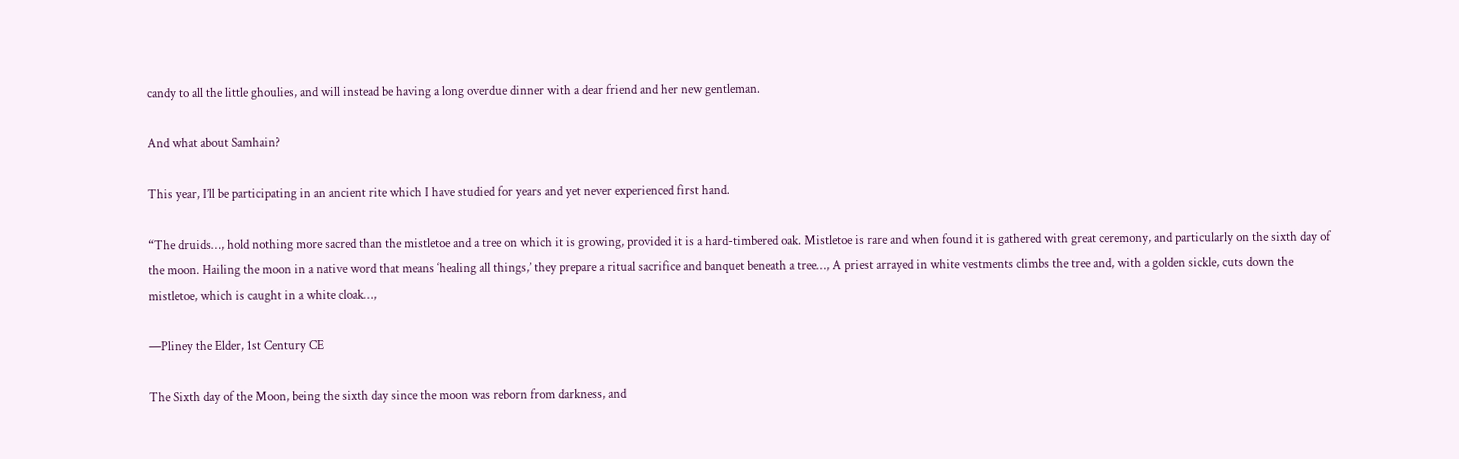candy to all the little ghoulies, and will instead be having a long overdue dinner with a dear friend and her new gentleman.

And what about Samhain?

This year, I’ll be participating in an ancient rite which I have studied for years and yet never experienced first hand.

“The druids…, hold nothing more sacred than the mistletoe and a tree on which it is growing, provided it is a hard-timbered oak. Mistletoe is rare and when found it is gathered with great ceremony, and particularly on the sixth day of the moon. Hailing the moon in a native word that means ‘healing all things,’ they prepare a ritual sacrifice and banquet beneath a tree…, A priest arrayed in white vestments climbs the tree and, with a golden sickle, cuts down the mistletoe, which is caught in a white cloak…,

—Pliney the Elder, 1st Century CE

The Sixth day of the Moon, being the sixth day since the moon was reborn from darkness, and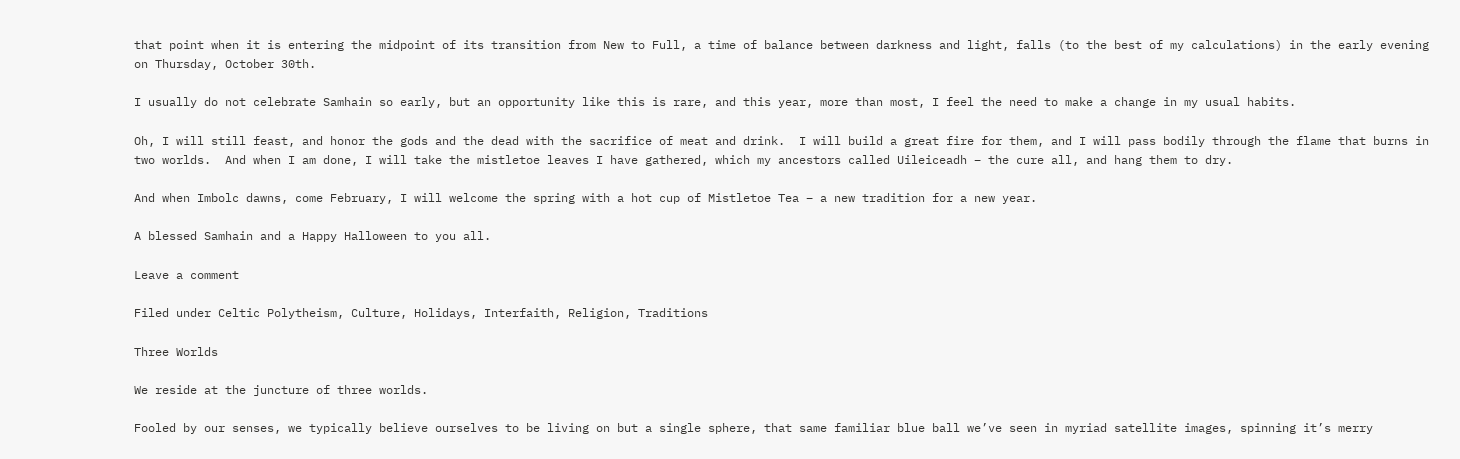that point when it is entering the midpoint of its transition from New to Full, a time of balance between darkness and light, falls (to the best of my calculations) in the early evening on Thursday, October 30th.

I usually do not celebrate Samhain so early, but an opportunity like this is rare, and this year, more than most, I feel the need to make a change in my usual habits.

Oh, I will still feast, and honor the gods and the dead with the sacrifice of meat and drink.  I will build a great fire for them, and I will pass bodily through the flame that burns in two worlds.  And when I am done, I will take the mistletoe leaves I have gathered, which my ancestors called Uileiceadh – the cure all, and hang them to dry.

And when Imbolc dawns, come February, I will welcome the spring with a hot cup of Mistletoe Tea – a new tradition for a new year.

A blessed Samhain and a Happy Halloween to you all.

Leave a comment

Filed under Celtic Polytheism, Culture, Holidays, Interfaith, Religion, Traditions

Three Worlds

We reside at the juncture of three worlds.

Fooled by our senses, we typically believe ourselves to be living on but a single sphere, that same familiar blue ball we’ve seen in myriad satellite images, spinning it’s merry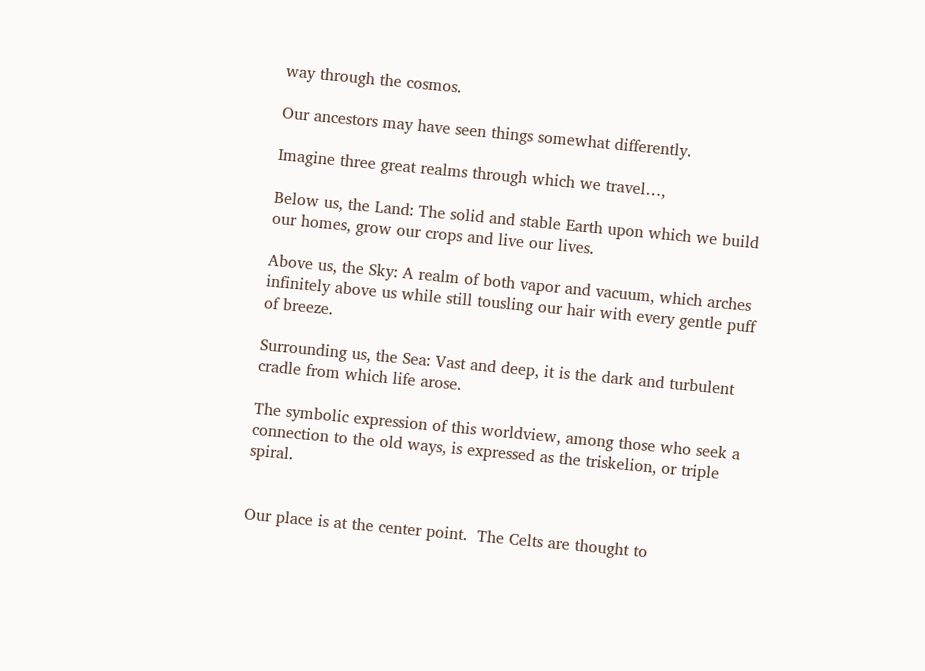way through the cosmos.

Our ancestors may have seen things somewhat differently.

Imagine three great realms through which we travel…,

Below us, the Land: The solid and stable Earth upon which we build our homes, grow our crops and live our lives.

Above us, the Sky: A realm of both vapor and vacuum, which arches infinitely above us while still tousling our hair with every gentle puff of breeze.

Surrounding us, the Sea: Vast and deep, it is the dark and turbulent cradle from which life arose.

The symbolic expression of this worldview, among those who seek a connection to the old ways, is expressed as the triskelion, or triple spiral.


Our place is at the center point.  The Celts are thought to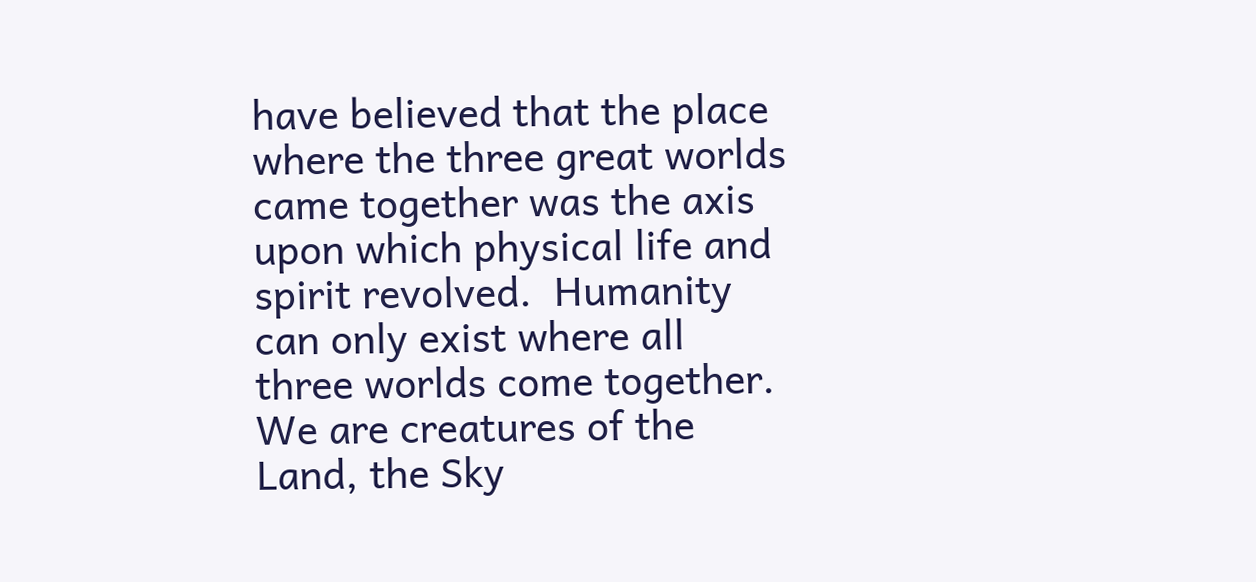have believed that the place where the three great worlds came together was the axis upon which physical life and spirit revolved.  Humanity can only exist where all three worlds come together.  We are creatures of the Land, the Sky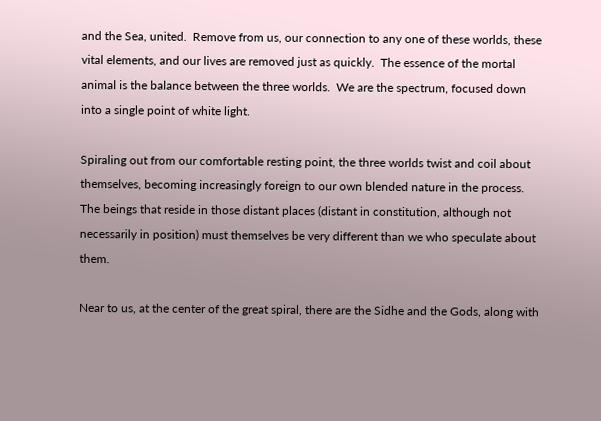and the Sea, united.  Remove from us, our connection to any one of these worlds, these vital elements, and our lives are removed just as quickly.  The essence of the mortal animal is the balance between the three worlds.  We are the spectrum, focused down into a single point of white light.

Spiraling out from our comfortable resting point, the three worlds twist and coil about themselves, becoming increasingly foreign to our own blended nature in the process.  The beings that reside in those distant places (distant in constitution, although not necessarily in position) must themselves be very different than we who speculate about them.

Near to us, at the center of the great spiral, there are the Sidhe and the Gods, along with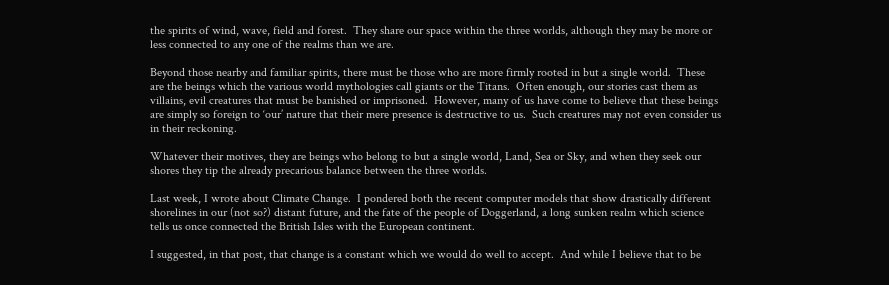the spirits of wind, wave, field and forest.  They share our space within the three worlds, although they may be more or less connected to any one of the realms than we are.

Beyond those nearby and familiar spirits, there must be those who are more firmly rooted in but a single world.  These are the beings which the various world mythologies call giants or the Titans.  Often enough, our stories cast them as villains, evil creatures that must be banished or imprisoned.  However, many of us have come to believe that these beings are simply so foreign to ‘our’ nature that their mere presence is destructive to us.  Such creatures may not even consider us in their reckoning.

Whatever their motives, they are beings who belong to but a single world, Land, Sea or Sky, and when they seek our shores they tip the already precarious balance between the three worlds.

Last week, I wrote about Climate Change.  I pondered both the recent computer models that show drastically different shorelines in our (not so?) distant future, and the fate of the people of Doggerland, a long sunken realm which science tells us once connected the British Isles with the European continent.

I suggested, in that post, that change is a constant which we would do well to accept.  And while I believe that to be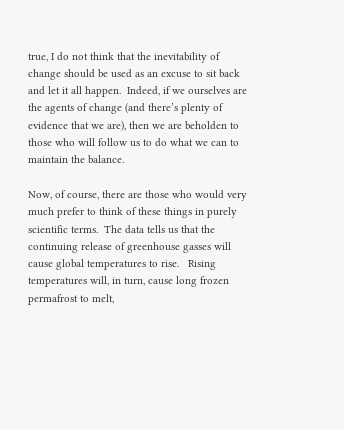true, I do not think that the inevitability of change should be used as an excuse to sit back and let it all happen.  Indeed, if we ourselves are the agents of change (and there’s plenty of evidence that we are), then we are beholden to those who will follow us to do what we can to maintain the balance.

Now, of course, there are those who would very much prefer to think of these things in purely scientific terms.  The data tells us that the continuing release of greenhouse gasses will cause global temperatures to rise.   Rising temperatures will, in turn, cause long frozen permafrost to melt,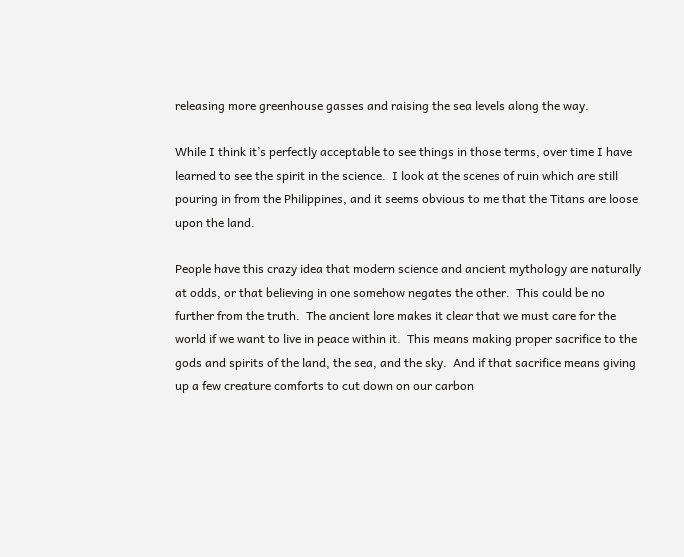releasing more greenhouse gasses and raising the sea levels along the way.

While I think it’s perfectly acceptable to see things in those terms, over time I have learned to see the spirit in the science.  I look at the scenes of ruin which are still pouring in from the Philippines, and it seems obvious to me that the Titans are loose upon the land.

People have this crazy idea that modern science and ancient mythology are naturally at odds, or that believing in one somehow negates the other.  This could be no further from the truth.  The ancient lore makes it clear that we must care for the world if we want to live in peace within it.  This means making proper sacrifice to the gods and spirits of the land, the sea, and the sky.  And if that sacrifice means giving up a few creature comforts to cut down on our carbon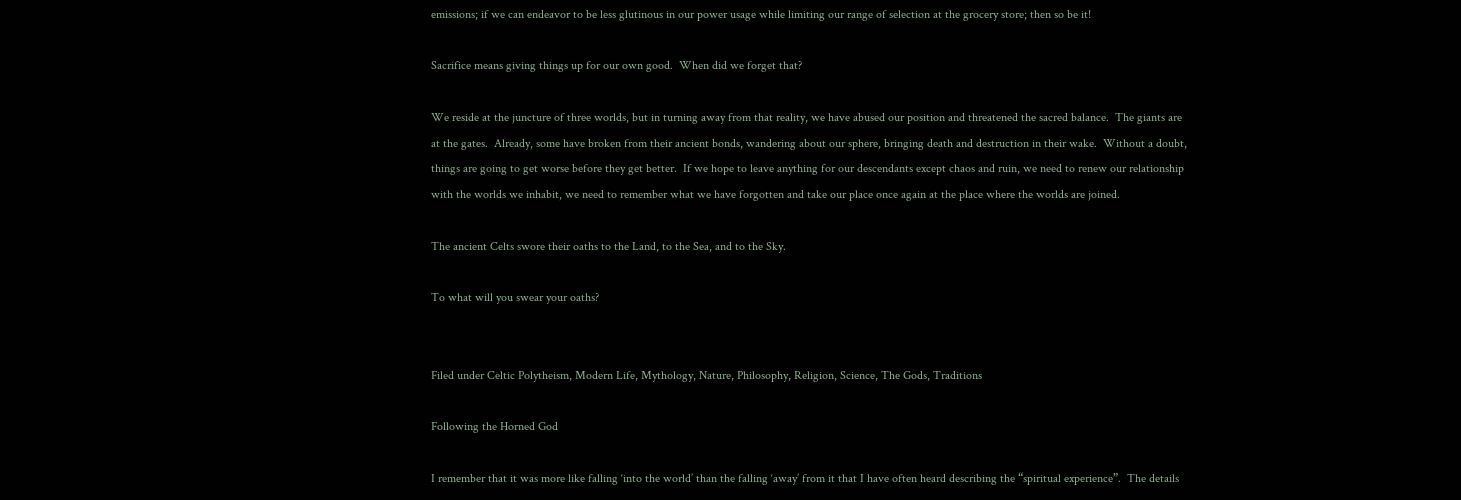emissions; if we can endeavor to be less glutinous in our power usage while limiting our range of selection at the grocery store; then so be it!

Sacrifice means giving things up for our own good.  When did we forget that?

We reside at the juncture of three worlds, but in turning away from that reality, we have abused our position and threatened the sacred balance.  The giants are at the gates.  Already, some have broken from their ancient bonds, wandering about our sphere, bringing death and destruction in their wake.  Without a doubt, things are going to get worse before they get better.  If we hope to leave anything for our descendants except chaos and ruin, we need to renew our relationship with the worlds we inhabit, we need to remember what we have forgotten and take our place once again at the place where the worlds are joined.

The ancient Celts swore their oaths to the Land, to the Sea, and to the Sky.

To what will you swear your oaths?


Filed under Celtic Polytheism, Modern Life, Mythology, Nature, Philosophy, Religion, Science, The Gods, Traditions

Following the Horned God

I remember that it was more like falling ‘into the world’ than the falling ‘away’ from it that I have often heard describing the “spiritual experience”.  The details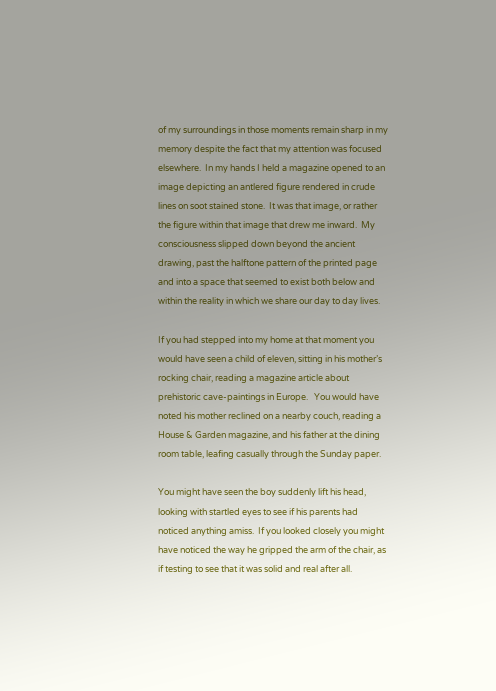of my surroundings in those moments remain sharp in my memory despite the fact that my attention was focused elsewhere.  In my hands I held a magazine opened to an image depicting an antlered figure rendered in crude lines on soot stained stone.  It was that image, or rather the figure within that image that drew me inward.  My consciousness slipped down beyond the ancient drawing, past the halftone pattern of the printed page and into a space that seemed to exist both below and within the reality in which we share our day to day lives.

If you had stepped into my home at that moment you would have seen a child of eleven, sitting in his mother’s rocking chair, reading a magazine article about prehistoric cave-paintings in Europe.   You would have noted his mother reclined on a nearby couch, reading a House & Garden magazine, and his father at the dining room table, leafing casually through the Sunday paper.

You might have seen the boy suddenly lift his head, looking with startled eyes to see if his parents had noticed anything amiss.  If you looked closely you might have noticed the way he gripped the arm of the chair, as if testing to see that it was solid and real after all.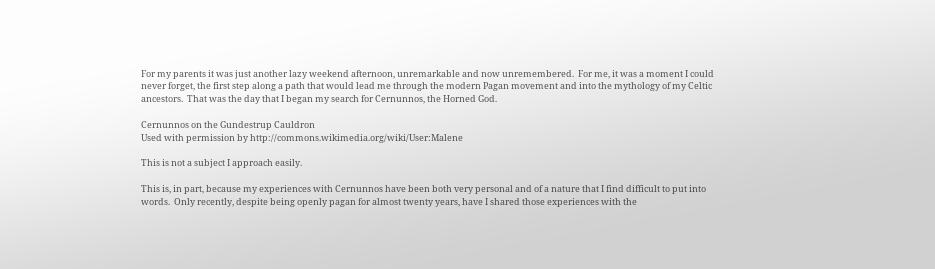For my parents it was just another lazy weekend afternoon, unremarkable and now unremembered.  For me, it was a moment I could never forget, the first step along a path that would lead me through the modern Pagan movement and into the mythology of my Celtic ancestors.  That was the day that I began my search for Cernunnos, the Horned God.

Cernunnos on the Gundestrup Cauldron
Used with permission by http://commons.wikimedia.org/wiki/User:Malene

This is not a subject I approach easily.

This is, in part, because my experiences with Cernunnos have been both very personal and of a nature that I find difficult to put into words.  Only recently, despite being openly pagan for almost twenty years, have I shared those experiences with the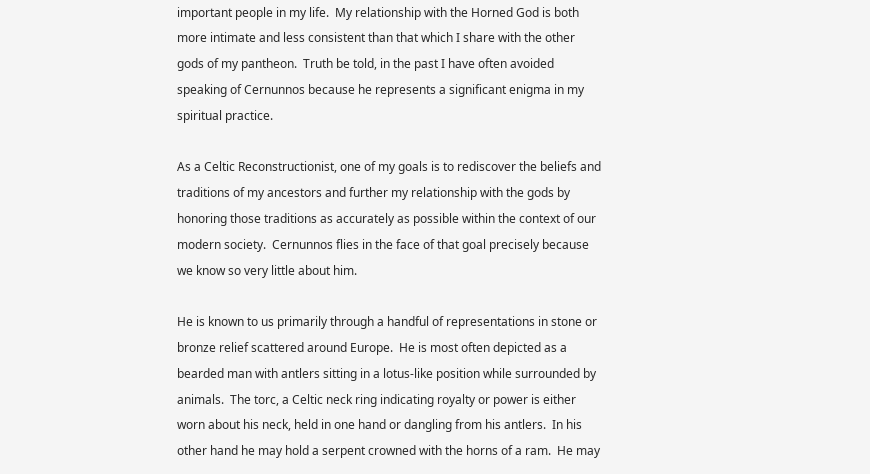important people in my life.  My relationship with the Horned God is both more intimate and less consistent than that which I share with the other gods of my pantheon.  Truth be told, in the past I have often avoided speaking of Cernunnos because he represents a significant enigma in my spiritual practice.

As a Celtic Reconstructionist, one of my goals is to rediscover the beliefs and traditions of my ancestors and further my relationship with the gods by honoring those traditions as accurately as possible within the context of our modern society.  Cernunnos flies in the face of that goal precisely because we know so very little about him.

He is known to us primarily through a handful of representations in stone or bronze relief scattered around Europe.  He is most often depicted as a bearded man with antlers sitting in a lotus-like position while surrounded by animals.  The torc, a Celtic neck ring indicating royalty or power is either worn about his neck, held in one hand or dangling from his antlers.  In his other hand he may hold a serpent crowned with the horns of a ram.  He may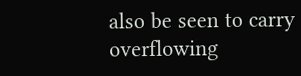also be seen to carry overflowing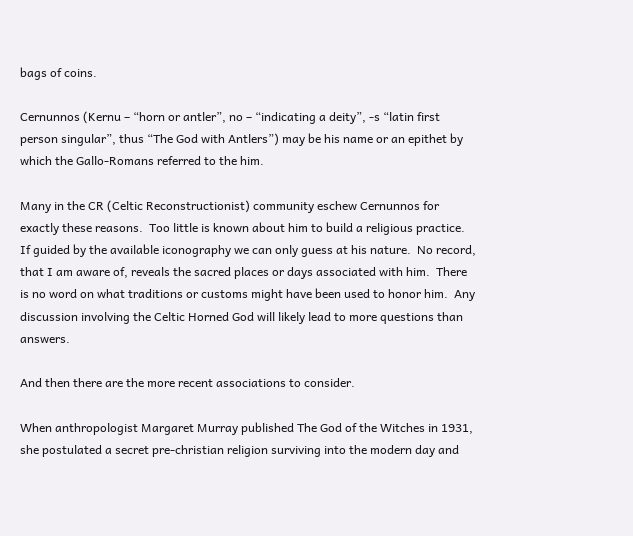bags of coins.

Cernunnos (Kernu – “horn or antler”, no – “indicating a deity”, -s “latin first person singular”, thus “The God with Antlers”) may be his name or an epithet by which the Gallo-Romans referred to the him.

Many in the CR (Celtic Reconstructionist) community eschew Cernunnos for exactly these reasons.  Too little is known about him to build a religious practice.  If guided by the available iconography we can only guess at his nature.  No record, that I am aware of, reveals the sacred places or days associated with him.  There is no word on what traditions or customs might have been used to honor him.  Any discussion involving the Celtic Horned God will likely lead to more questions than answers.

And then there are the more recent associations to consider.

When anthropologist Margaret Murray published The God of the Witches in 1931, she postulated a secret pre-christian religion surviving into the modern day and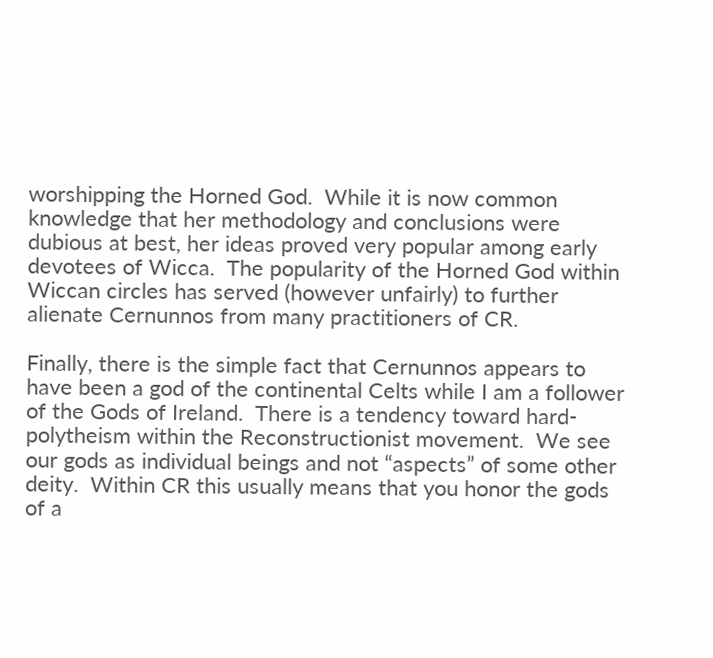worshipping the Horned God.  While it is now common knowledge that her methodology and conclusions were dubious at best, her ideas proved very popular among early devotees of Wicca.  The popularity of the Horned God within Wiccan circles has served (however unfairly) to further alienate Cernunnos from many practitioners of CR.

Finally, there is the simple fact that Cernunnos appears to have been a god of the continental Celts while I am a follower of the Gods of Ireland.  There is a tendency toward hard-polytheism within the Reconstructionist movement.  We see our gods as individual beings and not “aspects” of some other deity.  Within CR this usually means that you honor the gods of a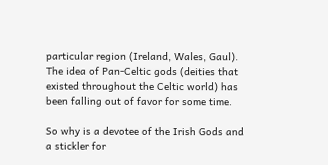particular region (Ireland, Wales, Gaul).  The idea of Pan-Celtic gods (deities that existed throughout the Celtic world) has been falling out of favor for some time.

So why is a devotee of the Irish Gods and a stickler for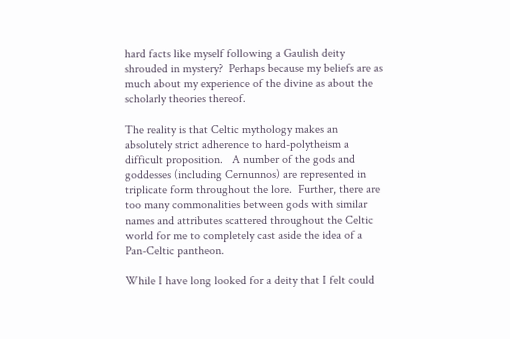hard facts like myself following a Gaulish deity shrouded in mystery?  Perhaps because my beliefs are as much about my experience of the divine as about the scholarly theories thereof.

The reality is that Celtic mythology makes an absolutely strict adherence to hard-polytheism a difficult proposition.   A number of the gods and goddesses (including Cernunnos) are represented in triplicate form throughout the lore.  Further, there are too many commonalities between gods with similar names and attributes scattered throughout the Celtic world for me to completely cast aside the idea of a Pan-Celtic pantheon.

While I have long looked for a deity that I felt could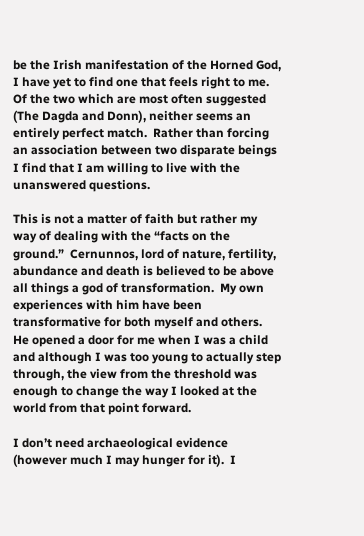be the Irish manifestation of the Horned God, I have yet to find one that feels right to me.  Of the two which are most often suggested (The Dagda and Donn), neither seems an entirely perfect match.  Rather than forcing an association between two disparate beings I find that I am willing to live with the unanswered questions.

This is not a matter of faith but rather my way of dealing with the “facts on the ground.”  Cernunnos, lord of nature, fertility, abundance and death is believed to be above all things a god of transformation.  My own experiences with him have been transformative for both myself and others.  He opened a door for me when I was a child and although I was too young to actually step through, the view from the threshold was enough to change the way I looked at the world from that point forward.

I don’t need archaeological evidence (however much I may hunger for it).  I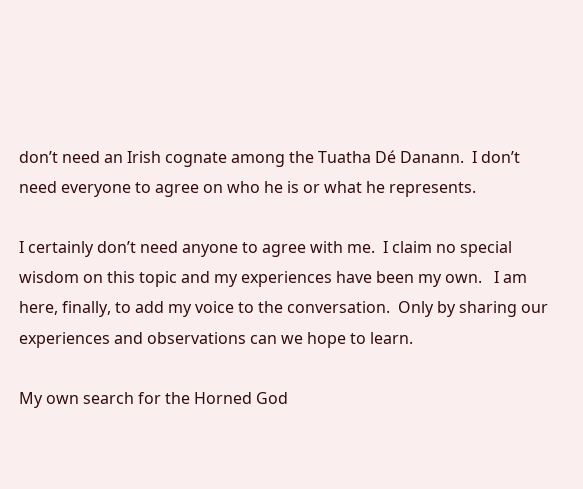don’t need an Irish cognate among the Tuatha Dé Danann.  I don’t need everyone to agree on who he is or what he represents.

I certainly don’t need anyone to agree with me.  I claim no special wisdom on this topic and my experiences have been my own.   I am here, finally, to add my voice to the conversation.  Only by sharing our experiences and observations can we hope to learn.

My own search for the Horned God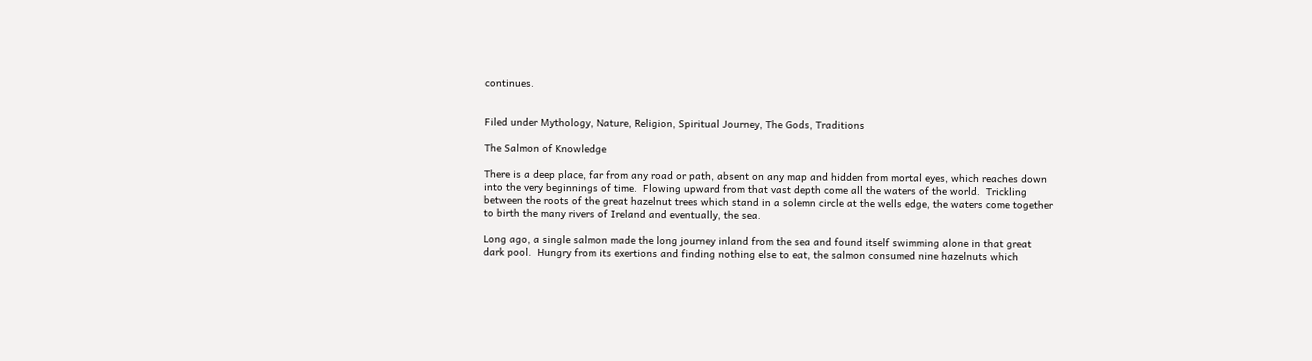continues.


Filed under Mythology, Nature, Religion, Spiritual Journey, The Gods, Traditions

The Salmon of Knowledge

There is a deep place, far from any road or path, absent on any map and hidden from mortal eyes, which reaches down into the very beginnings of time.  Flowing upward from that vast depth come all the waters of the world.  Trickling between the roots of the great hazelnut trees which stand in a solemn circle at the wells edge, the waters come together to birth the many rivers of Ireland and eventually, the sea.

Long ago, a single salmon made the long journey inland from the sea and found itself swimming alone in that great dark pool.  Hungry from its exertions and finding nothing else to eat, the salmon consumed nine hazelnuts which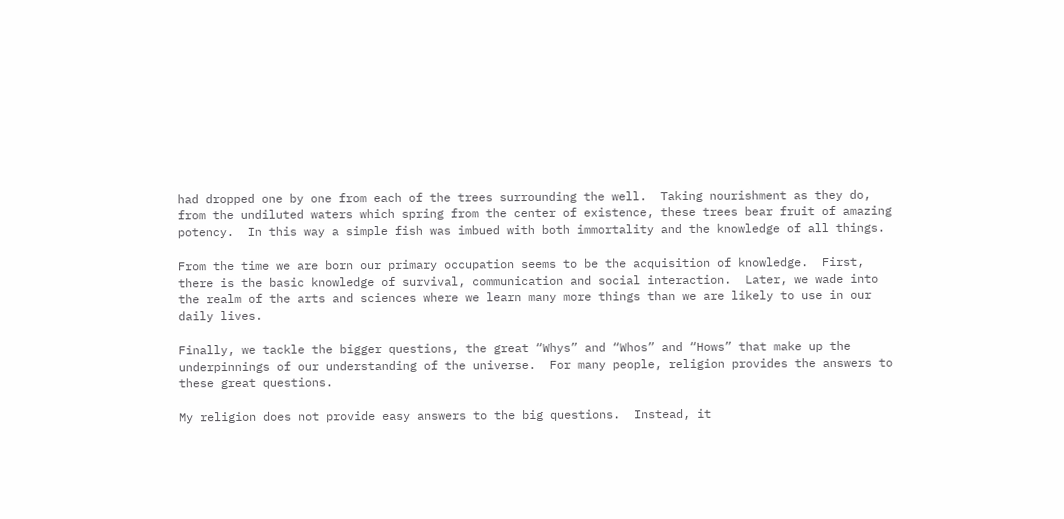had dropped one by one from each of the trees surrounding the well.  Taking nourishment as they do, from the undiluted waters which spring from the center of existence, these trees bear fruit of amazing potency.  In this way a simple fish was imbued with both immortality and the knowledge of all things.

From the time we are born our primary occupation seems to be the acquisition of knowledge.  First, there is the basic knowledge of survival, communication and social interaction.  Later, we wade into the realm of the arts and sciences where we learn many more things than we are likely to use in our daily lives.

Finally, we tackle the bigger questions, the great “Whys” and “Whos” and “Hows” that make up the underpinnings of our understanding of the universe.  For many people, religion provides the answers to these great questions.

My religion does not provide easy answers to the big questions.  Instead, it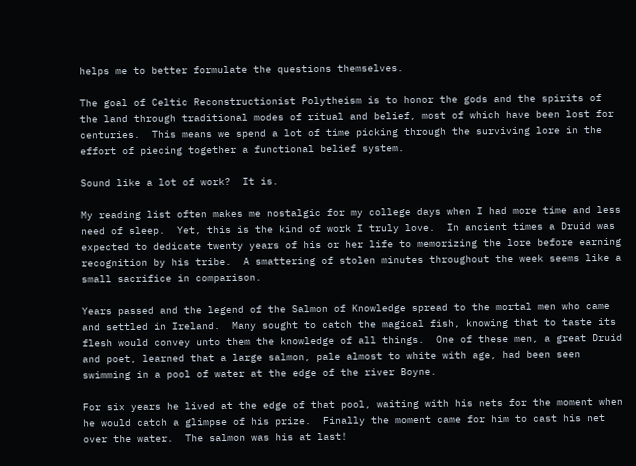helps me to better formulate the questions themselves.

The goal of Celtic Reconstructionist Polytheism is to honor the gods and the spirits of the land through traditional modes of ritual and belief, most of which have been lost for centuries.  This means we spend a lot of time picking through the surviving lore in the effort of piecing together a functional belief system.

Sound like a lot of work?  It is.

My reading list often makes me nostalgic for my college days when I had more time and less need of sleep.  Yet, this is the kind of work I truly love.  In ancient times a Druid was expected to dedicate twenty years of his or her life to memorizing the lore before earning recognition by his tribe.  A smattering of stolen minutes throughout the week seems like a small sacrifice in comparison.

Years passed and the legend of the Salmon of Knowledge spread to the mortal men who came and settled in Ireland.  Many sought to catch the magical fish, knowing that to taste its flesh would convey unto them the knowledge of all things.  One of these men, a great Druid and poet, learned that a large salmon, pale almost to white with age, had been seen swimming in a pool of water at the edge of the river Boyne.

For six years he lived at the edge of that pool, waiting with his nets for the moment when he would catch a glimpse of his prize.  Finally the moment came for him to cast his net over the water.  The salmon was his at last!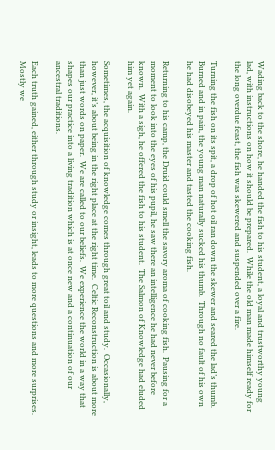Wading back to the shore, he handed the fish to his student, a loyal and trustworthy young lad, with instructions on how it should be prepared.  While the old man made himself ready for the long overdue feast, the fish was skewered and suspended over a fire.

Turning the fish on its spit, a drop of hot oil ran down the skewer and seared the lad’s thumb.  Burned and in pain, the young man naturally sucked his thumb.  Through no fault of his own he had disobeyed his master and tasted the cooking fish.

Returning to his camp, the Druid could smell the savory aroma of cooking fish.  Pausing for a moment to look into the eyes of his pupil, he saw there an intelligence he had never before known.  With a sigh, he offered the fish to his student.  The Salmon of Knowledge had eluded him yet again.

Sometimes, the acquisition of knowledge comes through great toil and study.  Occasionally, however, it’s about being in the right place at the right time.  Celtic Reconstruction is about more than just words on paper.  We are called to our beliefs.  We experience the world in a way that shapes our practice into a living tradition which is at once new and a continuation of our ancestral traditions.

Each truth gained, either through study or insight, leads to more questions and more surprises.  Mostly we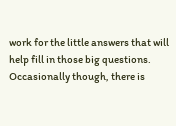work for the little answers that will help fill in those big questions.  Occasionally though, there is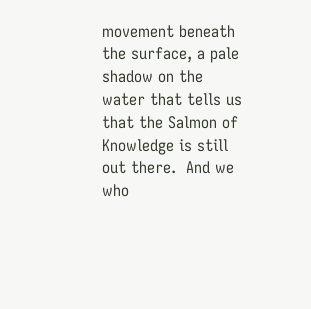movement beneath the surface, a pale shadow on the water that tells us that the Salmon of Knowledge is still out there.  And we who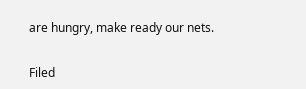are hungry, make ready our nets.


Filed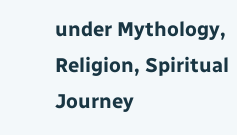under Mythology, Religion, Spiritual Journey